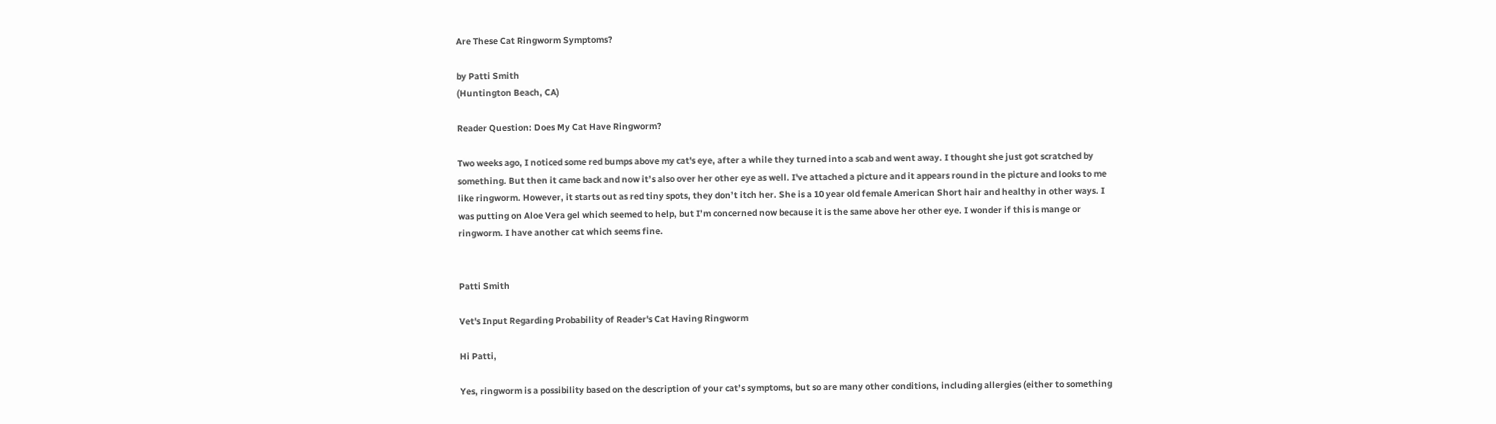Are These Cat Ringworm Symptoms?

by Patti Smith
(Huntington Beach, CA)

Reader Question: Does My Cat Have Ringworm?

Two weeks ago, I noticed some red bumps above my cat's eye, after a while they turned into a scab and went away. I thought she just got scratched by something. But then it came back and now it’s also over her other eye as well. I've attached a picture and it appears round in the picture and looks to me like ringworm. However, it starts out as red tiny spots, they don’t itch her. She is a 10 year old female American Short hair and healthy in other ways. I was putting on Aloe Vera gel which seemed to help, but I’m concerned now because it is the same above her other eye. I wonder if this is mange or ringworm. I have another cat which seems fine.


Patti Smith

Vet's Input Regarding Probability of Reader's Cat Having Ringworm

Hi Patti,

Yes, ringworm is a possibility based on the description of your cat’s symptoms, but so are many other conditions, including allergies (either to something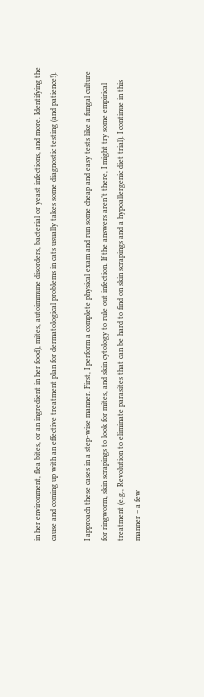in her environment, flea bites, or an ingredient in her food), mites, autoimmune disorders, bacterial or yeast infections, and more. Identifying the cause and coming up with an effective treatment plan for dermatological problems in cats usually takes some diagnostic testing (and patience!).

I approach these cases in a step-wise manner. First, I perform a complete physical exam and run some cheap and easy tests like a fungal culture for ringworm, skin scrapings to look for mites, and skin cytology to rule out infection. If the answers aren’t there, I might try some empirical treatment (e.g., Revolution to eliminate parasites that can be hard to find on skin scrapings and a hypoallergenic diet trial). I continue in this manner – a few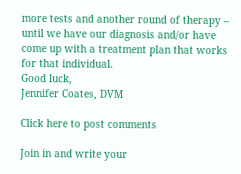more tests and another round of therapy – until we have our diagnosis and/or have come up with a treatment plan that works for that individual.
Good luck,
Jennifer Coates, DVM

Click here to post comments

Join in and write your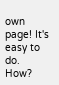own page! It's easy to do. How?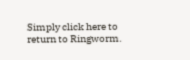Simply click here to return to Ringworm.